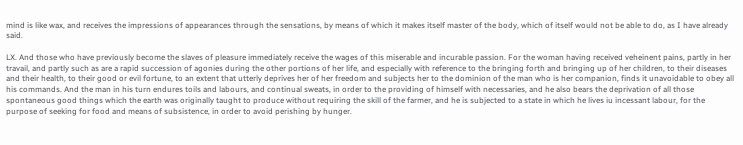mind is like wax, and receives the impressions of appearances through the sensations, by means of which it makes itself master of the body, which of itself would not be able to do, as I have already said.

LX. And those who have previously become the slaves of pleasure immediately receive the wages of this miserable and incurable passion. For the woman having received veheinent pains, partly in her travail, and partly such as are a rapid succession of agonies during the other portions of her life, and especially with reference to the bringing forth and bringing up of her children, to their diseases and their health, to their good or evil fortune, to an extent that utterly deprives her of her freedom and subjects her to the dominion of the man who is her companion, finds it unavoidable to obey all his commands. And the man in his turn endures toils and labours, and continual sweats, in order to the providing of himself with necessaries, and he also bears the deprivation of all those spontaneous good things which the earth was originally taught to produce without requiring the skill of the farmer, and he is subjected to a state in which he lives iu incessant labour, for the purpose of seeking for food and means of subsistence, in order to avoid perishing by hunger.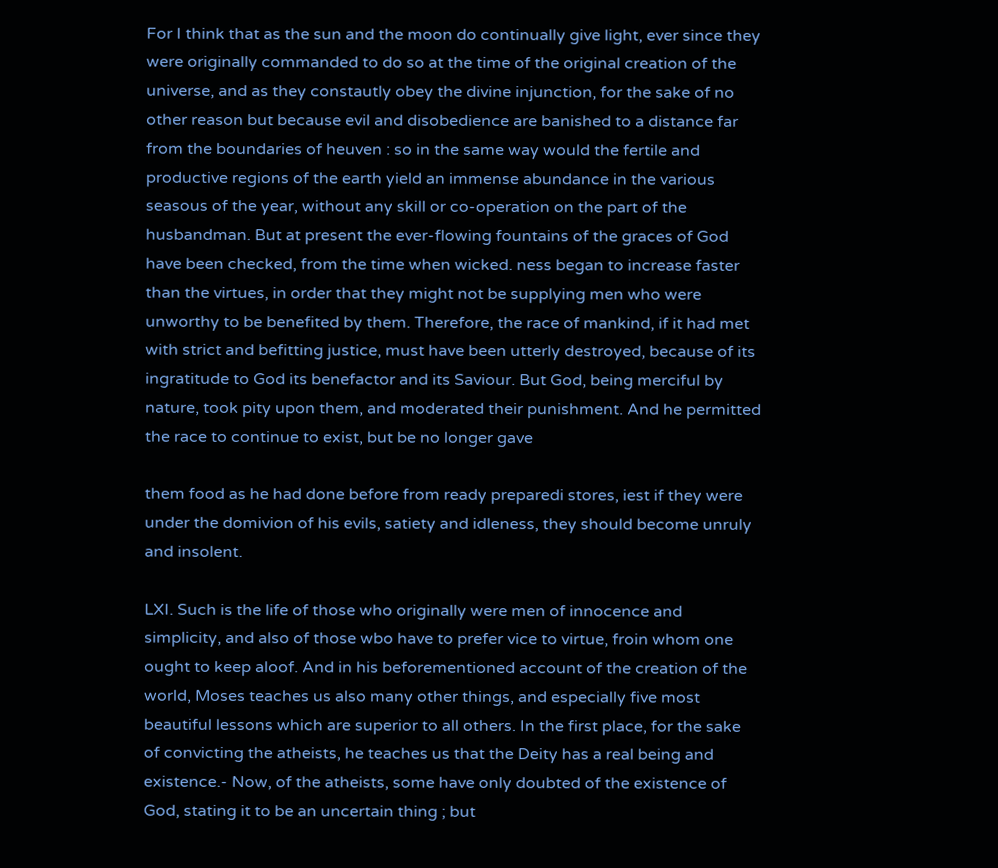For I think that as the sun and the moon do continually give light, ever since they were originally commanded to do so at the time of the original creation of the universe, and as they constautly obey the divine injunction, for the sake of no other reason but because evil and disobedience are banished to a distance far from the boundaries of heuven : so in the same way would the fertile and productive regions of the earth yield an immense abundance in the various seasous of the year, without any skill or co-operation on the part of the husbandman. But at present the ever-flowing fountains of the graces of God have been checked, from the time when wicked. ness began to increase faster than the virtues, in order that they might not be supplying men who were unworthy to be benefited by them. Therefore, the race of mankind, if it had met with strict and befitting justice, must have been utterly destroyed, because of its ingratitude to God its benefactor and its Saviour. But God, being merciful by nature, took pity upon them, and moderated their punishment. And he permitted the race to continue to exist, but be no longer gave

them food as he had done before from ready preparedi stores, iest if they were under the domivion of his evils, satiety and idleness, they should become unruly and insolent.

LXI. Such is the life of those who originally were men of innocence and simplicity, and also of those wbo have to prefer vice to virtue, froin whom one ought to keep aloof. And in his beforementioned account of the creation of the world, Moses teaches us also many other things, and especially five most beautiful lessons which are superior to all others. In the first place, for the sake of convicting the atheists, he teaches us that the Deity has a real being and existence.- Now, of the atheists, some have only doubted of the existence of God, stating it to be an uncertain thing ; but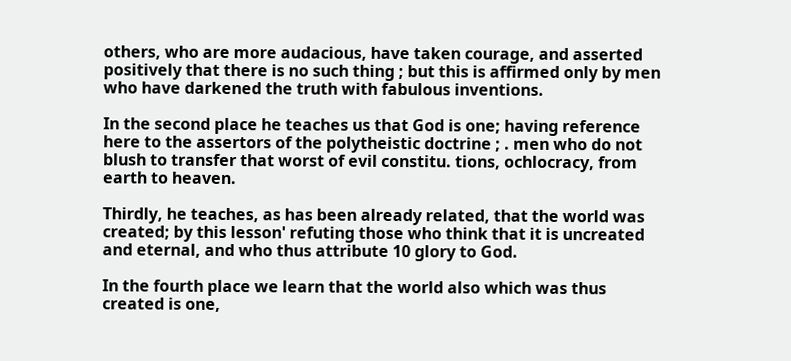others, who are more audacious, have taken courage, and asserted positively that there is no such thing ; but this is affirmed only by men who have darkened the truth with fabulous inventions.

In the second place he teaches us that God is one; having reference here to the assertors of the polytheistic doctrine ; . men who do not blush to transfer that worst of evil constitu. tions, ochlocracy, from earth to heaven.

Thirdly, he teaches, as has been already related, that the world was created; by this lesson' refuting those who think that it is uncreated and eternal, and who thus attribute 10 glory to God.

In the fourth place we learn that the world also which was thus created is one,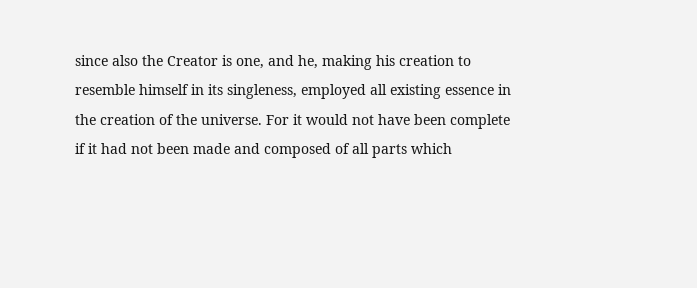since also the Creator is one, and he, making his creation to resemble himself in its singleness, employed all existing essence in the creation of the universe. For it would not have been complete if it had not been made and composed of all parts which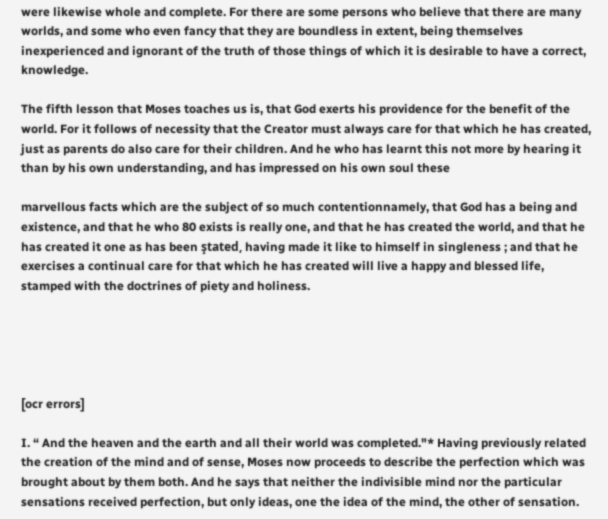were likewise whole and complete. For there are some persons who believe that there are many worlds, and some who even fancy that they are boundless in extent, being themselves inexperienced and ignorant of the truth of those things of which it is desirable to have a correct, knowledge.

The fifth lesson that Moses toaches us is, that God exerts his providence for the benefit of the world. For it follows of necessity that the Creator must always care for that which he has created, just as parents do also care for their children. And he who has learnt this not more by hearing it than by his own understanding, and has impressed on his own soul these

marvellous facts which are the subject of so much contentionnamely, that God has a being and existence, and that he who 80 exists is really one, and that he has created the world, and that he has created it one as has been ştated, having made it like to himself in singleness ; and that he exercises a continual care for that which he has created will live a happy and blessed life, stamped with the doctrines of piety and holiness.





[ocr errors]

I. “ And the heaven and the earth and all their world was completed."* Having previously related the creation of the mind and of sense, Moses now proceeds to describe the perfection which was brought about by them both. And he says that neither the indivisible mind nor the particular sensations received perfection, but only ideas, one the idea of the mind, the other of sensation.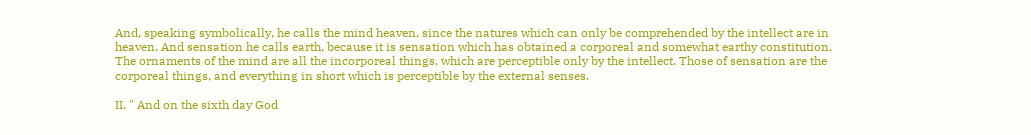And, speaking symbolically, he calls the mind heaven, since the natures which can only be comprehended by the intellect are in heaven. And sensation he calls earth, because it is sensation which has obtained a corporeal and somewhat earthy constitution. The ornaments of the mind are all the incorporeal things, which are perceptible only by the intellect. Those of sensation are the corporeal things, and everything in short which is perceptible by the external senses.

II. " And on the sixth day God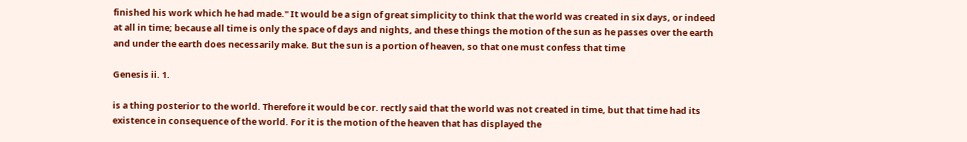finished his work which he had made." It would be a sign of great simplicity to think that the world was created in six days, or indeed at all in time; because all time is only the space of days and nights, and these things the motion of the sun as he passes over the earth and under the earth does necessarily make. But the sun is a portion of heaven, so that one must confess that time

Genesis ii. 1.

is a thing posterior to the world. Therefore it would be cor. rectly said that the world was not created in time, but that time had its existence in consequence of the world. For it is the motion of the heaven that has displayed the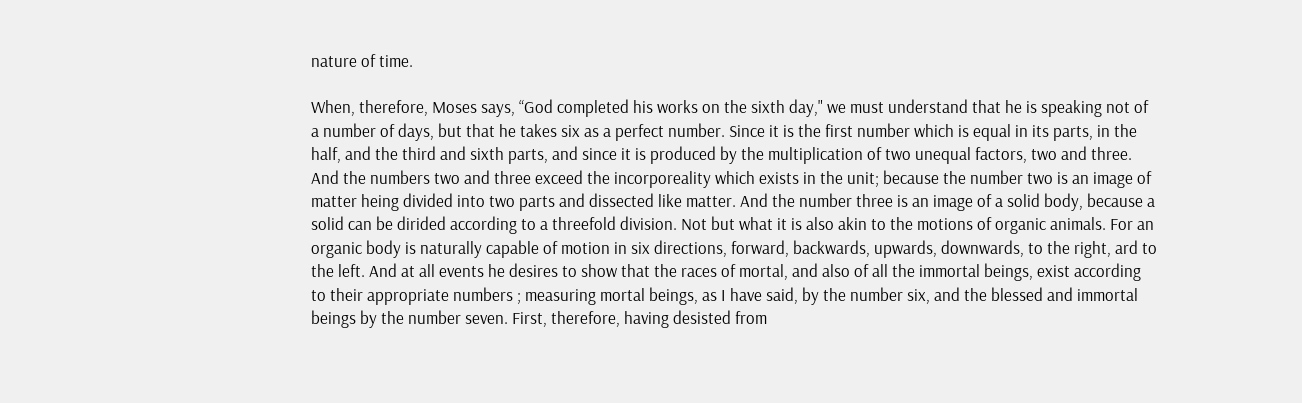nature of time.

When, therefore, Moses says, “God completed his works on the sixth day," we must understand that he is speaking not of a number of days, but that he takes six as a perfect number. Since it is the first number which is equal in its parts, in the half, and the third and sixth parts, and since it is produced by the multiplication of two unequal factors, two and three. And the numbers two and three exceed the incorporeality which exists in the unit; because the number two is an image of matter heing divided into two parts and dissected like matter. And the number three is an image of a solid body, because a solid can be dirided according to a threefold division. Not but what it is also akin to the motions of organic animals. For an organic body is naturally capable of motion in six directions, forward, backwards, upwards, downwards, to the right, ard to the left. And at all events he desires to show that the races of mortal, and also of all the immortal beings, exist according to their appropriate numbers ; measuring mortal beings, as I have said, by the number six, and the blessed and immortal beings by the number seven. First, therefore, having desisted from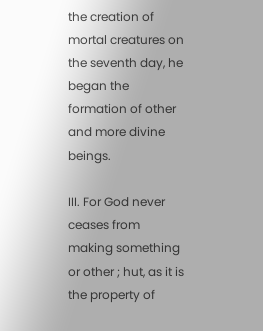the creation of mortal creatures on the seventh day, he began the formation of other and more divine beings.

III. For God never ceases from making something or other ; hut, as it is the property of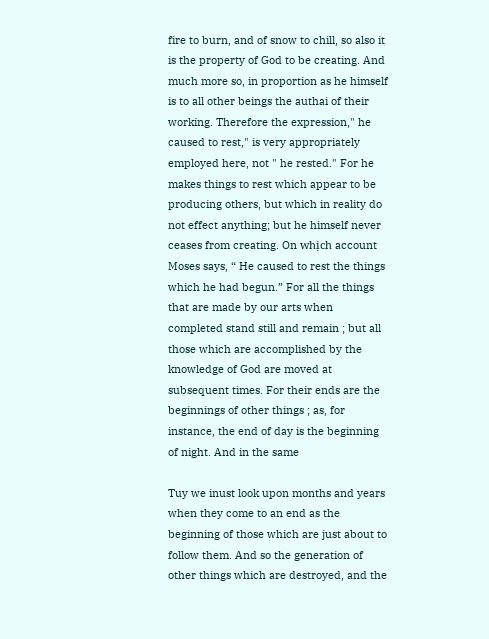fire to burn, and of snow to chill, so also it is the property of God to be creating. And much more so, in proportion as he himself is to all other beings the authai of their working. Therefore the expression," he caused to rest," is very appropriately employed here, not " he rested." For he makes things to rest which appear to be producing others, but which in reality do not effect anything; but he himself never ceases from creating. On whịch account Moses says, “ He caused to rest the things which he had begun.” For all the things that are made by our arts when completed stand still and remain ; but all those which are accomplished by the knowledge of God are moved at subsequent times. For their ends are the beginnings of other things ; as, for instance, the end of day is the beginning of night. And in the same

Tuy we inust look upon months and years when they come to an end as the beginning of those which are just about to follow them. And so the generation of other things which are destroyed, and the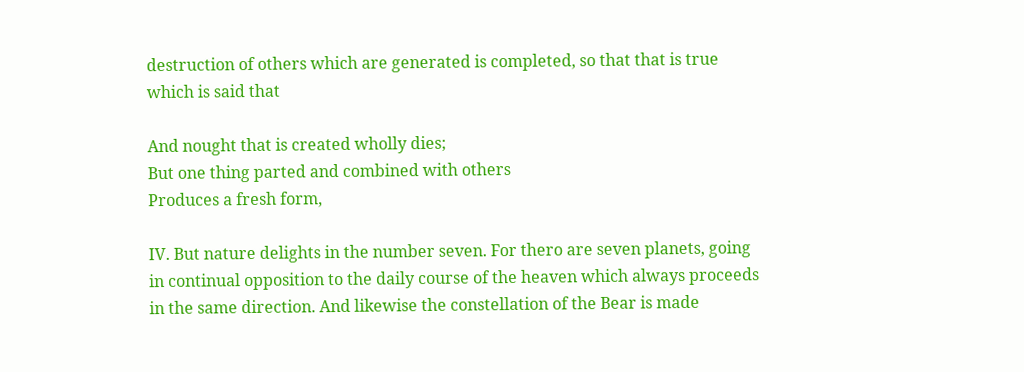destruction of others which are generated is completed, so that that is true which is said that

And nought that is created wholly dies;
But one thing parted and combined with others
Produces a fresh form,

IV. But nature delights in the number seven. For thero are seven planets, going in continual opposition to the daily course of the heaven which always proceeds in the same direction. And likewise the constellation of the Bear is made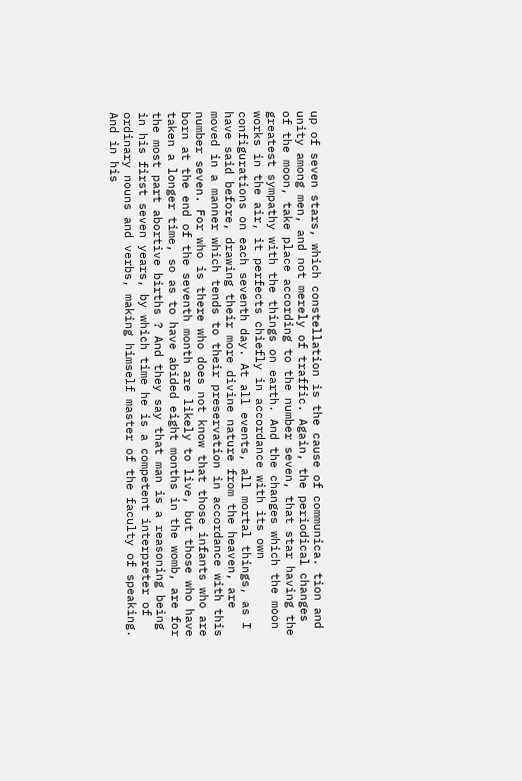up of seven stars, which constellation is the cause of communica. tion and unity among men, and not merely of traffic. Again, the periodical changes of the moon, take place according to the number seven, that star having the greatest sympathy with the things on earth. And the changes which the moon works in the air, it perfects chiefly in accordance with its own configurations on each seventh day. At all events, all mortal things, as I have said before, drawing their more divine nature from the heaven, are moved in a manner which tends to their preservation in accordance with this number seven. For who is there who does not know that those infants who are born at the end of the seventh month are likely to live, but those who have taken a longer time, so as to have abided eight months in the womb, are for the most part abortive births ? And they say that man is a reasoning being in his first seven years, by which time he is a competent interpreter of ordinary nouns and verbs, making himself master of the faculty of speaking. And in his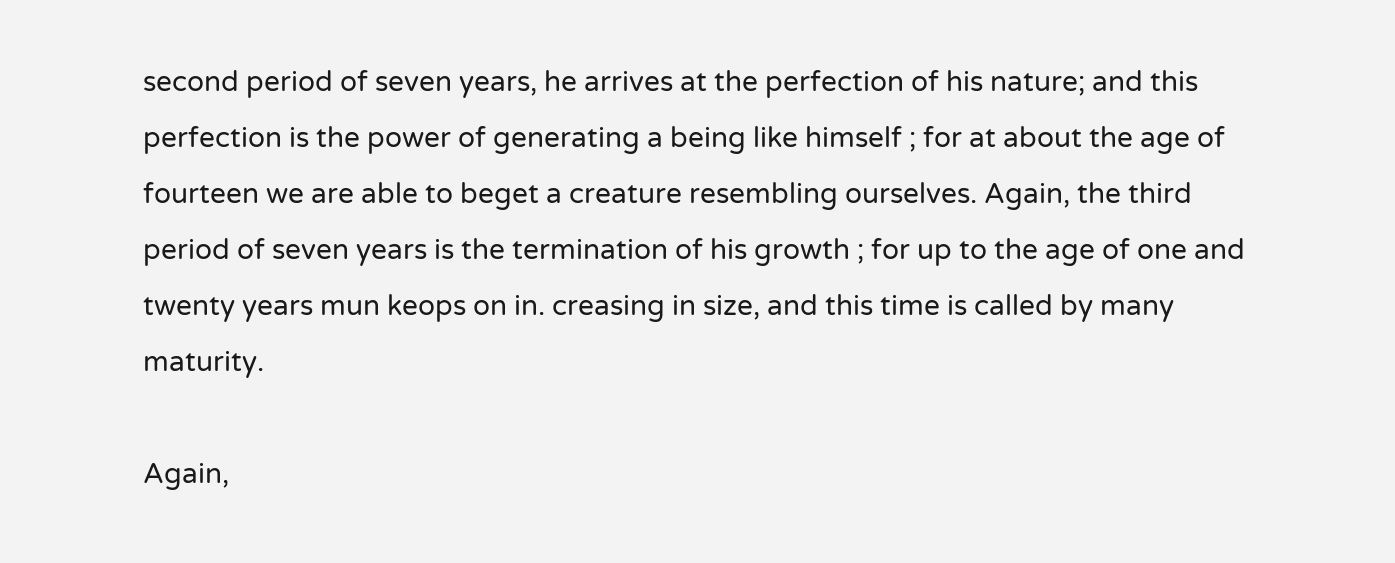second period of seven years, he arrives at the perfection of his nature; and this perfection is the power of generating a being like himself ; for at about the age of fourteen we are able to beget a creature resembling ourselves. Again, the third period of seven years is the termination of his growth ; for up to the age of one and twenty years mun keops on in. creasing in size, and this time is called by many maturity.

Again,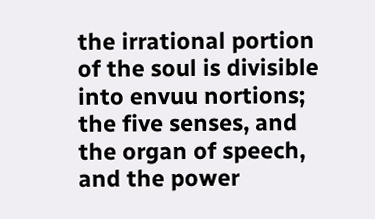the irrational portion of the soul is divisible into envuu nortions; the five senses, and the organ of speech, and the power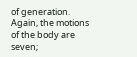of generation. Again, the motions of the body are seven;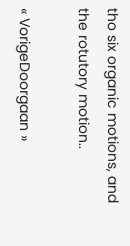tho six organic motions, and the rotutory motion..

« VorigeDoorgaan »